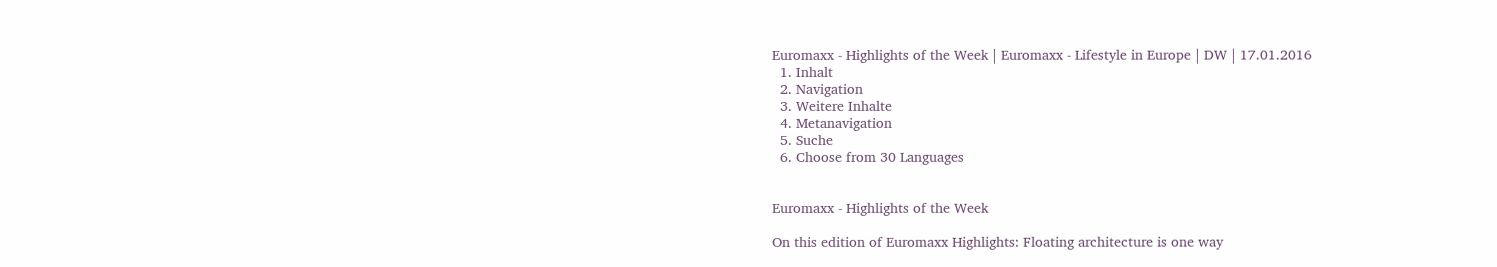Euromaxx - Highlights of the Week | Euromaxx - Lifestyle in Europe | DW | 17.01.2016
  1. Inhalt
  2. Navigation
  3. Weitere Inhalte
  4. Metanavigation
  5. Suche
  6. Choose from 30 Languages


Euromaxx - Highlights of the Week

On this edition of Euromaxx Highlights: Floating architecture is one way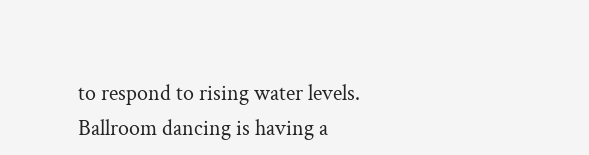to respond to rising water levels. Ballroom dancing is having a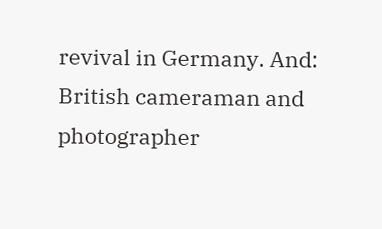revival in Germany. And: British cameraman and photographer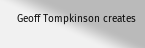Geoff Tompkinson creates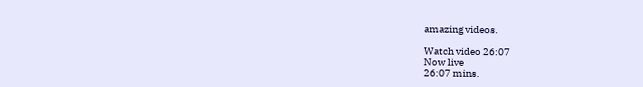amazing videos.

Watch video 26:07
Now live
26:07 mins.